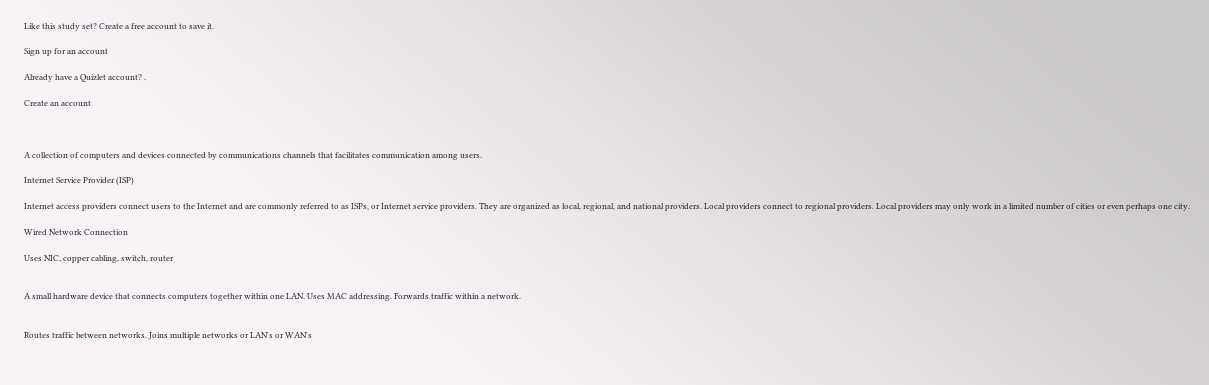Like this study set? Create a free account to save it.

Sign up for an account

Already have a Quizlet account? .

Create an account



A collection of computers and devices connected by communications channels that facilitates communication among users.

Internet Service Provider (ISP)

Internet access providers connect users to the Internet and are commonly referred to as ISPs, or Internet service providers. They are organized as local, regional, and national providers. Local providers connect to regional providers. Local providers may only work in a limited number of cities or even perhaps one city.

Wired Network Connection

Uses NIC, copper cabling, switch, router


A small hardware device that connects computers together within one LAN. Uses MAC addressing. Forwards traffic within a network.


Routes traffic between networks. Joins multiple networks or LAN's or WAN's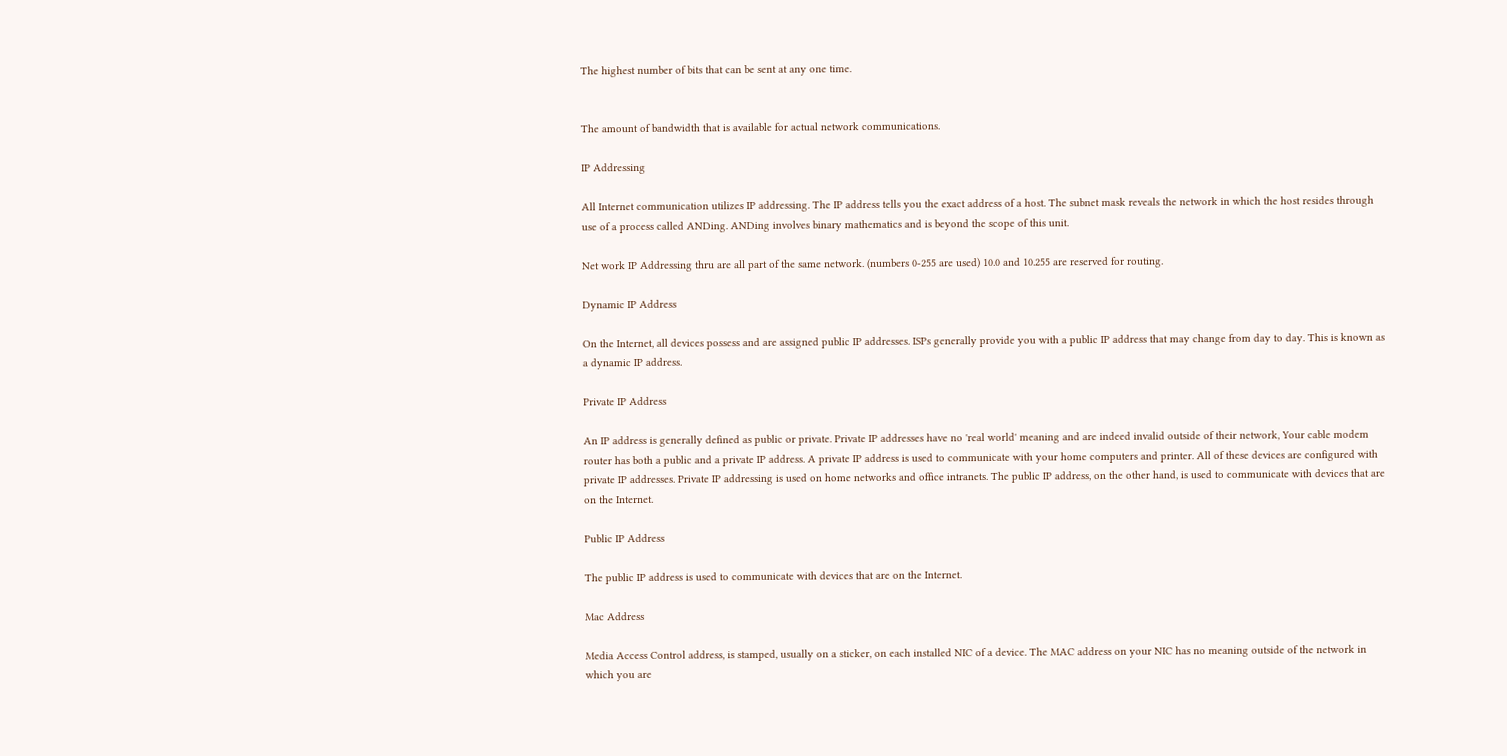The highest number of bits that can be sent at any one time.


The amount of bandwidth that is available for actual network communications.

IP Addressing

All Internet communication utilizes IP addressing. The IP address tells you the exact address of a host. The subnet mask reveals the network in which the host resides through use of a process called ANDing. ANDing involves binary mathematics and is beyond the scope of this unit.

Net work IP Addressing thru are all part of the same network. (numbers 0-255 are used) 10.0 and 10.255 are reserved for routing.

Dynamic IP Address

On the Internet, all devices possess and are assigned public IP addresses. ISPs generally provide you with a public IP address that may change from day to day. This is known as a dynamic IP address.

Private IP Address

An IP address is generally defined as public or private. Private IP addresses have no 'real world' meaning and are indeed invalid outside of their network, Your cable modem router has both a public and a private IP address. A private IP address is used to communicate with your home computers and printer. All of these devices are configured with private IP addresses. Private IP addressing is used on home networks and office intranets. The public IP address, on the other hand, is used to communicate with devices that are on the Internet.

Public IP Address

The public IP address is used to communicate with devices that are on the Internet.

Mac Address

Media Access Control address, is stamped, usually on a sticker, on each installed NIC of a device. The MAC address on your NIC has no meaning outside of the network in which you are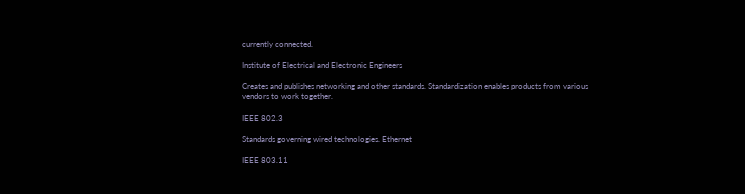currently connected.

Institute of Electrical and Electronic Engineers

Creates and publishes networking and other standards. Standardization enables products from various vendors to work together.

IEEE 802.3

Standards governing wired technologies. Ethernet

IEEE 803.11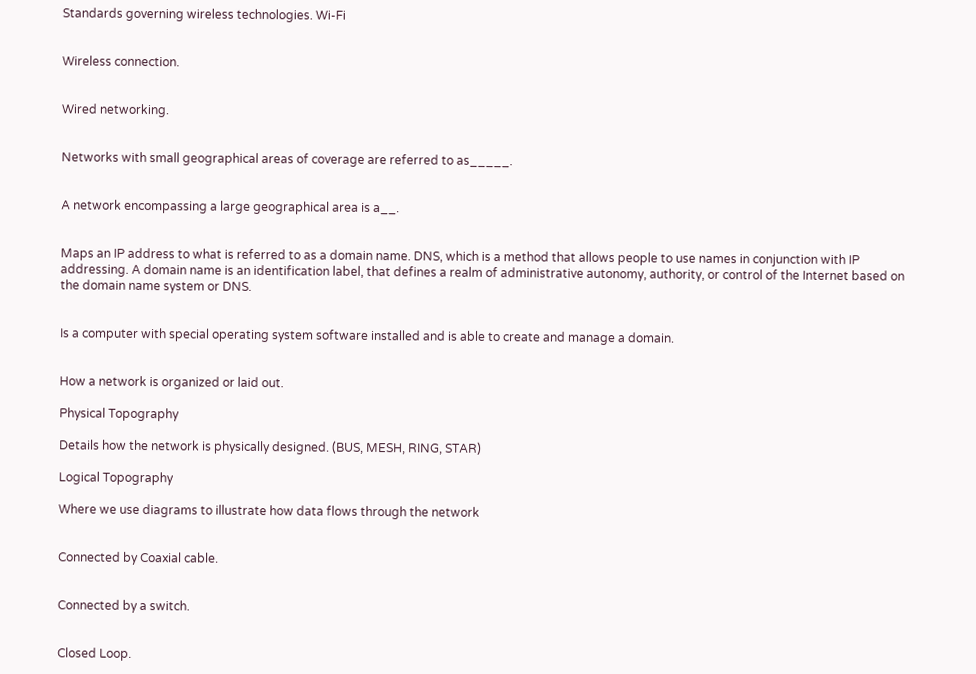Standards governing wireless technologies. Wi-Fi


Wireless connection.


Wired networking.


Networks with small geographical areas of coverage are referred to as_____.


A network encompassing a large geographical area is a__.


Maps an IP address to what is referred to as a domain name. DNS, which is a method that allows people to use names in conjunction with IP addressing. A domain name is an identification label, that defines a realm of administrative autonomy, authority, or control of the Internet based on the domain name system or DNS.


Is a computer with special operating system software installed and is able to create and manage a domain.


How a network is organized or laid out.

Physical Topography

Details how the network is physically designed. (BUS, MESH, RING, STAR)

Logical Topography

Where we use diagrams to illustrate how data flows through the network


Connected by Coaxial cable.


Connected by a switch.


Closed Loop.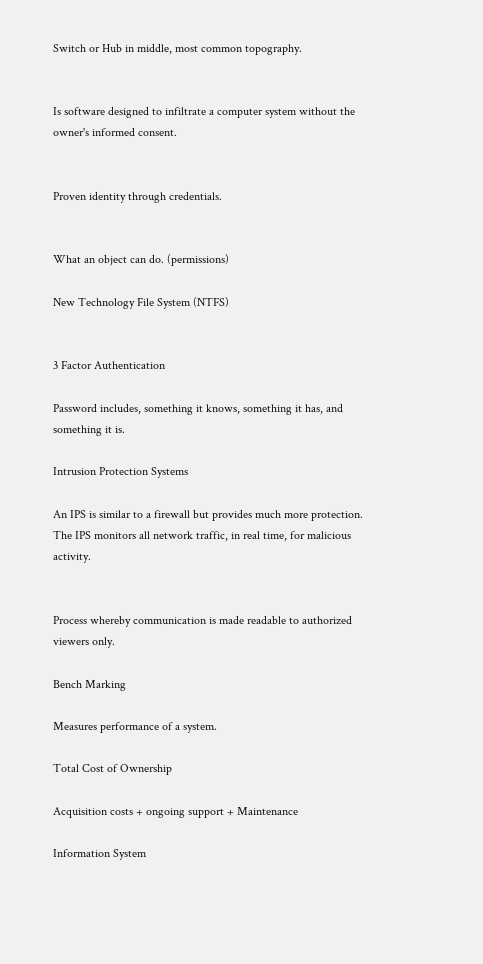Switch or Hub in middle, most common topography.


Is software designed to infiltrate a computer system without the owner's informed consent.


Proven identity through credentials.


What an object can do. (permissions)

New Technology File System (NTFS)


3 Factor Authentication

Password includes, something it knows, something it has, and something it is.

Intrusion Protection Systems

An IPS is similar to a firewall but provides much more protection. The IPS monitors all network traffic, in real time, for malicious activity.


Process whereby communication is made readable to authorized viewers only.

Bench Marking

Measures performance of a system.

Total Cost of Ownership

Acquisition costs + ongoing support + Maintenance

Information System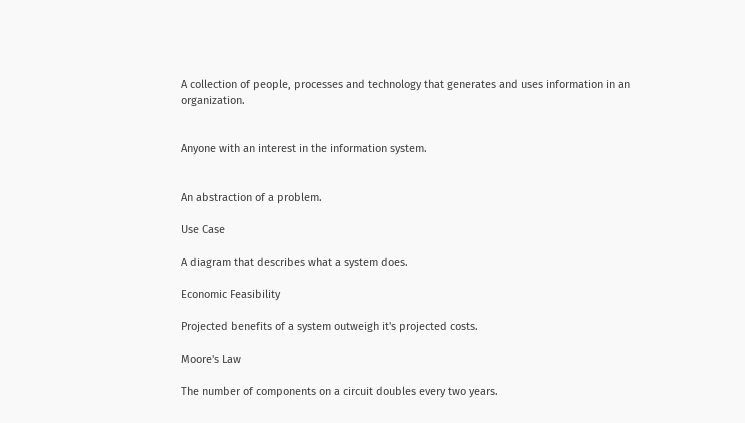A collection of people, processes and technology that generates and uses information in an organization.


Anyone with an interest in the information system.


An abstraction of a problem.

Use Case

A diagram that describes what a system does.

Economic Feasibility

Projected benefits of a system outweigh it's projected costs.

Moore's Law

The number of components on a circuit doubles every two years.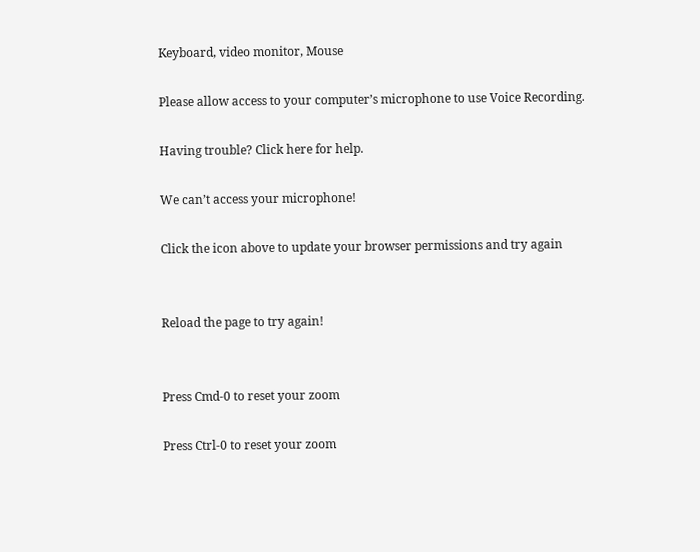Keyboard, video monitor, Mouse

Please allow access to your computer’s microphone to use Voice Recording.

Having trouble? Click here for help.

We can’t access your microphone!

Click the icon above to update your browser permissions and try again


Reload the page to try again!


Press Cmd-0 to reset your zoom

Press Ctrl-0 to reset your zoom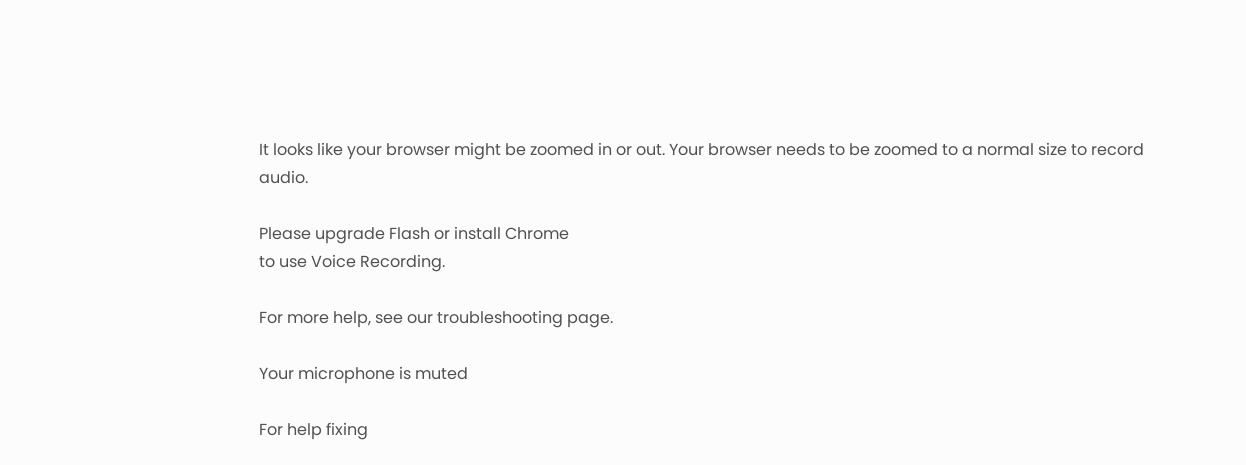It looks like your browser might be zoomed in or out. Your browser needs to be zoomed to a normal size to record audio.

Please upgrade Flash or install Chrome
to use Voice Recording.

For more help, see our troubleshooting page.

Your microphone is muted

For help fixing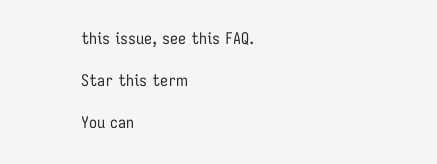this issue, see this FAQ.

Star this term

You can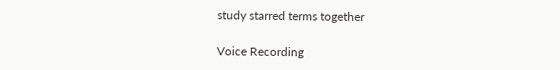study starred terms together

Voice Recording